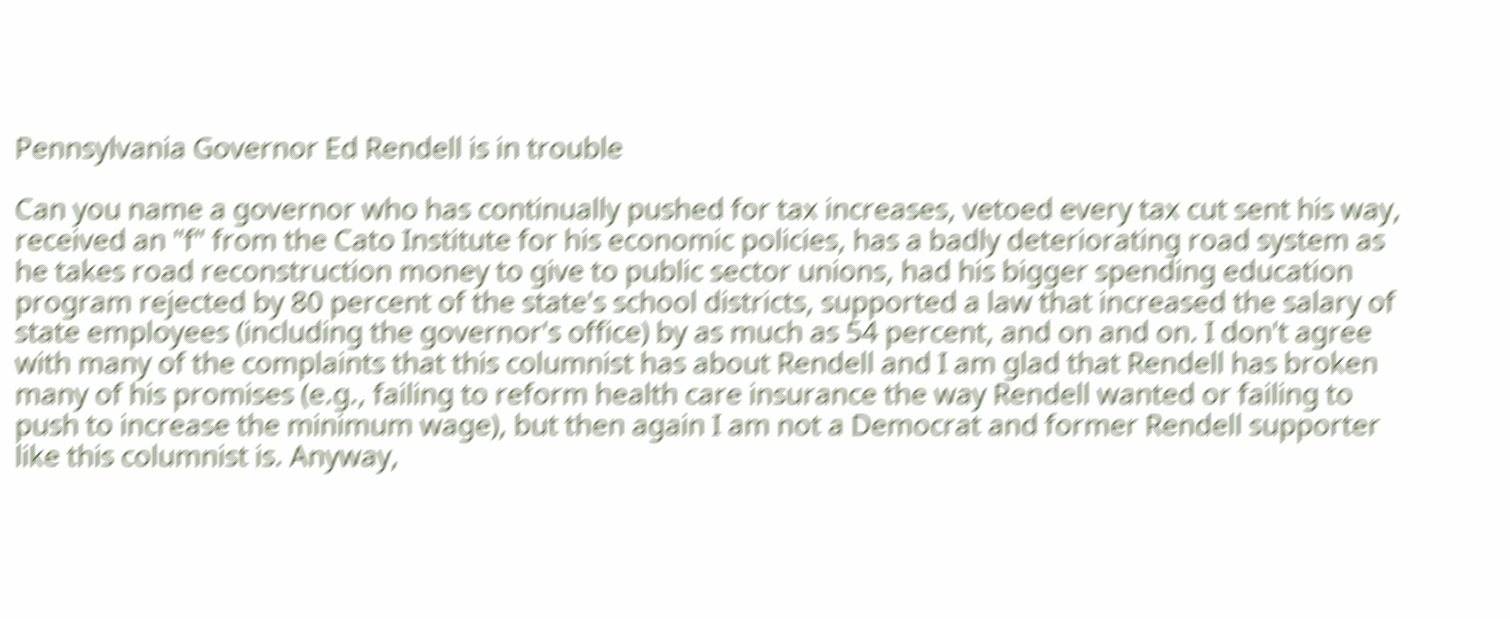Pennsylvania Governor Ed Rendell is in trouble

Can you name a governor who has continually pushed for tax increases, vetoed every tax cut sent his way, received an "f" from the Cato Institute for his economic policies, has a badly deteriorating road system as he takes road reconstruction money to give to public sector unions, had his bigger spending education program rejected by 80 percent of the state's school districts, supported a law that increased the salary of state employees (including the governor's office) by as much as 54 percent, and on and on. I don't agree with many of the complaints that this columnist has about Rendell and I am glad that Rendell has broken many of his promises (e.g., failing to reform health care insurance the way Rendell wanted or failing to push to increase the minimum wage), but then again I am not a Democrat and former Rendell supporter like this columnist is. Anyway,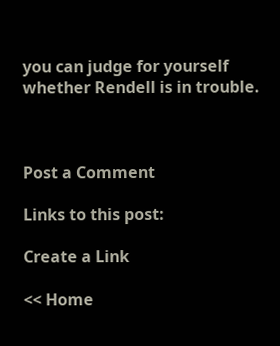you can judge for yourself whether Rendell is in trouble.



Post a Comment

Links to this post:

Create a Link

<< Home